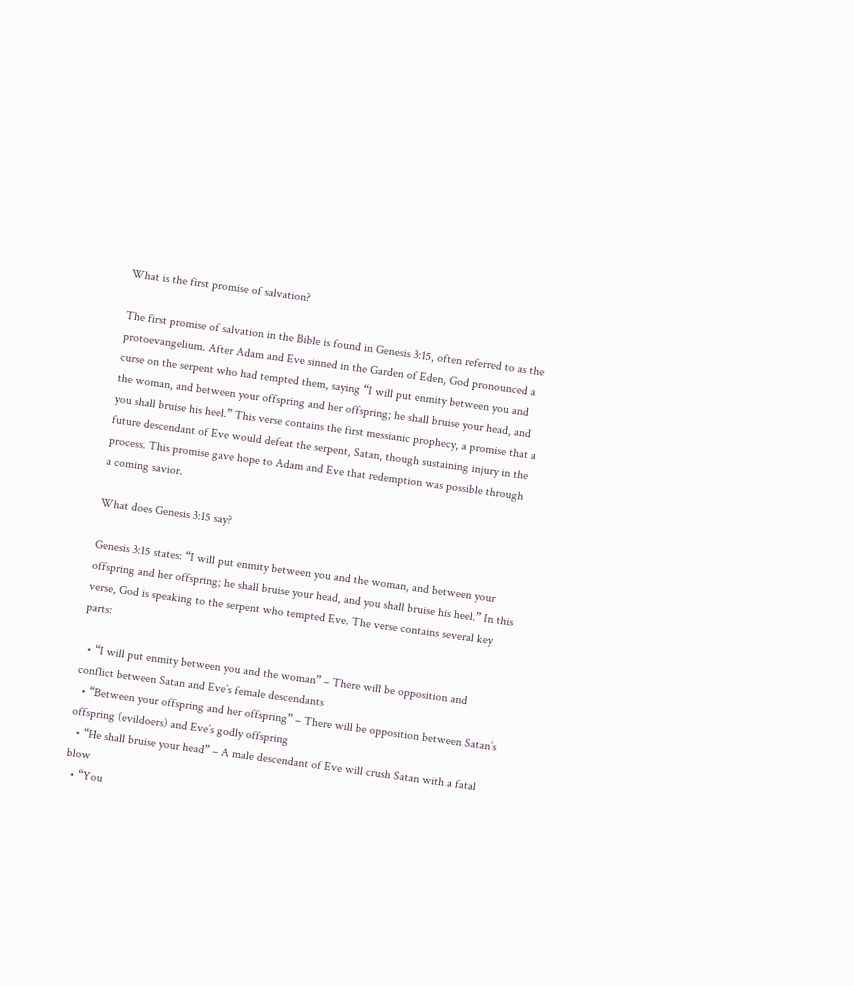What is the first promise of salvation?

The first promise of salvation in the Bible is found in Genesis 3:15, often referred to as the protoevangelium. After Adam and Eve sinned in the Garden of Eden, God pronounced a curse on the serpent who had tempted them, saying “I will put enmity between you and the woman, and between your offspring and her offspring; he shall bruise your head, and you shall bruise his heel.” This verse contains the first messianic prophecy, a promise that a future descendant of Eve would defeat the serpent, Satan, though sustaining injury in the process. This promise gave hope to Adam and Eve that redemption was possible through a coming savior.

What does Genesis 3:15 say?

Genesis 3:15 states: “I will put enmity between you and the woman, and between your offspring and her offspring; he shall bruise your head, and you shall bruise his heel.” In this verse, God is speaking to the serpent who tempted Eve. The verse contains several key parts:

  • “I will put enmity between you and the woman” – There will be opposition and conflict between Satan and Eve’s female descendants
  • “Between your offspring and her offspring” – There will be opposition between Satan’s offspring (evildoers) and Eve’s godly offspring
  • “He shall bruise your head” – A male descendant of Eve will crush Satan with a fatal blow
  • “You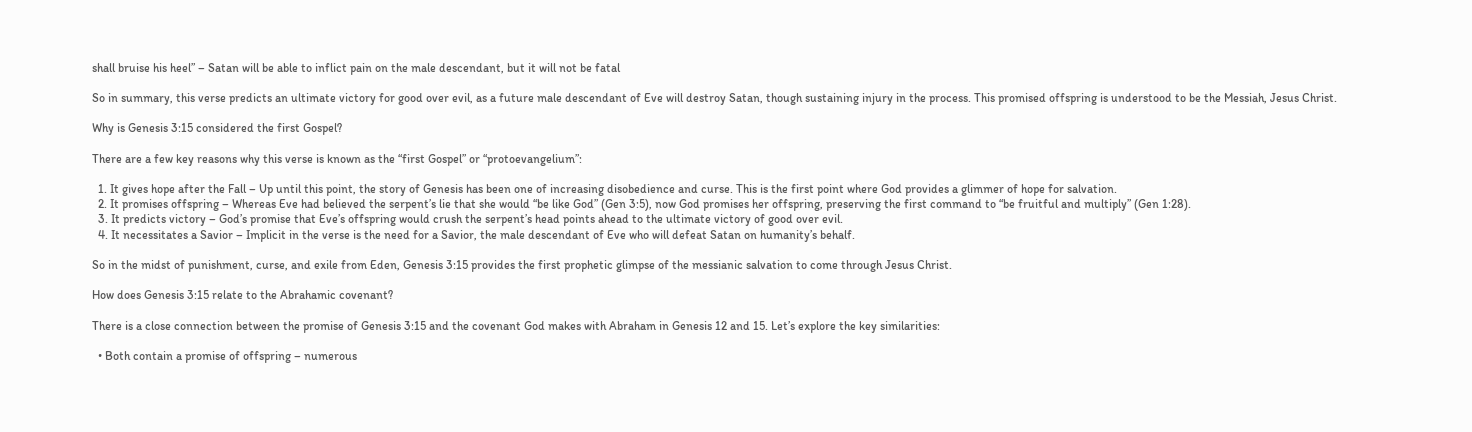shall bruise his heel” – Satan will be able to inflict pain on the male descendant, but it will not be fatal

So in summary, this verse predicts an ultimate victory for good over evil, as a future male descendant of Eve will destroy Satan, though sustaining injury in the process. This promised offspring is understood to be the Messiah, Jesus Christ.

Why is Genesis 3:15 considered the first Gospel?

There are a few key reasons why this verse is known as the “first Gospel” or “protoevangelium”:

  1. It gives hope after the Fall – Up until this point, the story of Genesis has been one of increasing disobedience and curse. This is the first point where God provides a glimmer of hope for salvation.
  2. It promises offspring – Whereas Eve had believed the serpent’s lie that she would “be like God” (Gen 3:5), now God promises her offspring, preserving the first command to “be fruitful and multiply” (Gen 1:28).
  3. It predicts victory – God’s promise that Eve’s offspring would crush the serpent’s head points ahead to the ultimate victory of good over evil.
  4. It necessitates a Savior – Implicit in the verse is the need for a Savior, the male descendant of Eve who will defeat Satan on humanity’s behalf.

So in the midst of punishment, curse, and exile from Eden, Genesis 3:15 provides the first prophetic glimpse of the messianic salvation to come through Jesus Christ.

How does Genesis 3:15 relate to the Abrahamic covenant?

There is a close connection between the promise of Genesis 3:15 and the covenant God makes with Abraham in Genesis 12 and 15. Let’s explore the key similarities:

  • Both contain a promise of offspring – numerous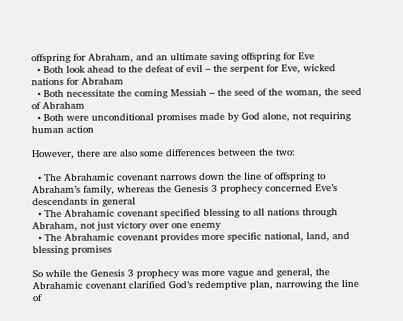offspring for Abraham, and an ultimate saving offspring for Eve
  • Both look ahead to the defeat of evil – the serpent for Eve, wicked nations for Abraham
  • Both necessitate the coming Messiah – the seed of the woman, the seed of Abraham
  • Both were unconditional promises made by God alone, not requiring human action

However, there are also some differences between the two:

  • The Abrahamic covenant narrows down the line of offspring to Abraham’s family, whereas the Genesis 3 prophecy concerned Eve’s descendants in general
  • The Abrahamic covenant specified blessing to all nations through Abraham, not just victory over one enemy
  • The Abrahamic covenant provides more specific national, land, and blessing promises

So while the Genesis 3 prophecy was more vague and general, the Abrahamic covenant clarified God’s redemptive plan, narrowing the line of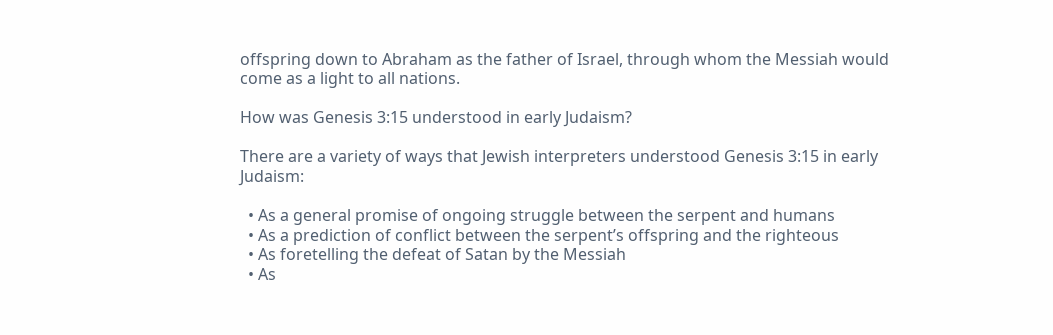offspring down to Abraham as the father of Israel, through whom the Messiah would come as a light to all nations.

How was Genesis 3:15 understood in early Judaism?

There are a variety of ways that Jewish interpreters understood Genesis 3:15 in early Judaism:

  • As a general promise of ongoing struggle between the serpent and humans
  • As a prediction of conflict between the serpent’s offspring and the righteous
  • As foretelling the defeat of Satan by the Messiah
  • As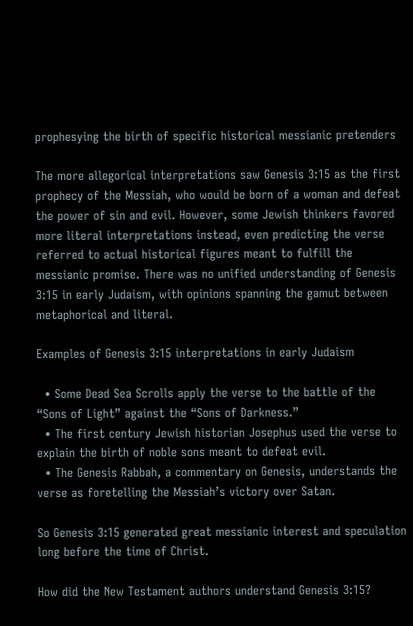prophesying the birth of specific historical messianic pretenders

The more allegorical interpretations saw Genesis 3:15 as the first prophecy of the Messiah, who would be born of a woman and defeat the power of sin and evil. However, some Jewish thinkers favored more literal interpretations instead, even predicting the verse referred to actual historical figures meant to fulfill the messianic promise. There was no unified understanding of Genesis 3:15 in early Judaism, with opinions spanning the gamut between metaphorical and literal.

Examples of Genesis 3:15 interpretations in early Judaism

  • Some Dead Sea Scrolls apply the verse to the battle of the “Sons of Light” against the “Sons of Darkness.”
  • The first century Jewish historian Josephus used the verse to explain the birth of noble sons meant to defeat evil.
  • The Genesis Rabbah, a commentary on Genesis, understands the verse as foretelling the Messiah’s victory over Satan.

So Genesis 3:15 generated great messianic interest and speculation long before the time of Christ.

How did the New Testament authors understand Genesis 3:15?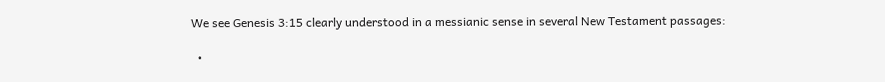We see Genesis 3:15 clearly understood in a messianic sense in several New Testament passages:

  •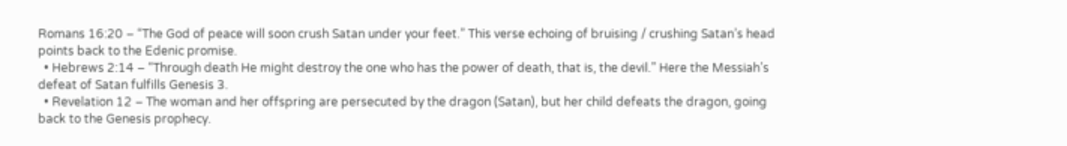Romans 16:20 – “The God of peace will soon crush Satan under your feet.” This verse echoing of bruising / crushing Satan’s head points back to the Edenic promise.
  • Hebrews 2:14 – “Through death He might destroy the one who has the power of death, that is, the devil.” Here the Messiah’s defeat of Satan fulfills Genesis 3.
  • Revelation 12 – The woman and her offspring are persecuted by the dragon (Satan), but her child defeats the dragon, going back to the Genesis prophecy.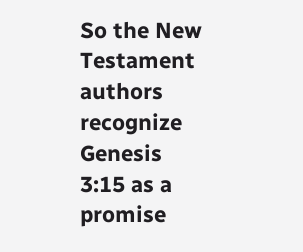So the New Testament authors recognize Genesis 3:15 as a promise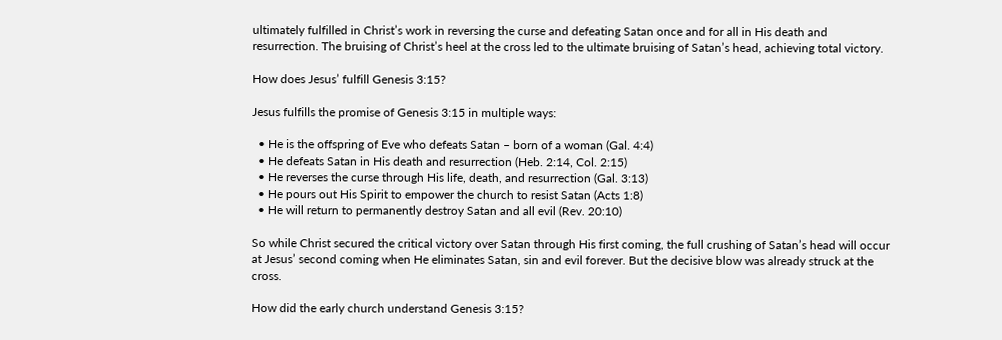ultimately fulfilled in Christ’s work in reversing the curse and defeating Satan once and for all in His death and resurrection. The bruising of Christ’s heel at the cross led to the ultimate bruising of Satan’s head, achieving total victory.

How does Jesus’ fulfill Genesis 3:15?

Jesus fulfills the promise of Genesis 3:15 in multiple ways:

  • He is the offspring of Eve who defeats Satan – born of a woman (Gal. 4:4)
  • He defeats Satan in His death and resurrection (Heb. 2:14, Col. 2:15)
  • He reverses the curse through His life, death, and resurrection (Gal. 3:13)
  • He pours out His Spirit to empower the church to resist Satan (Acts 1:8)
  • He will return to permanently destroy Satan and all evil (Rev. 20:10)

So while Christ secured the critical victory over Satan through His first coming, the full crushing of Satan’s head will occur at Jesus’ second coming when He eliminates Satan, sin and evil forever. But the decisive blow was already struck at the cross.

How did the early church understand Genesis 3:15?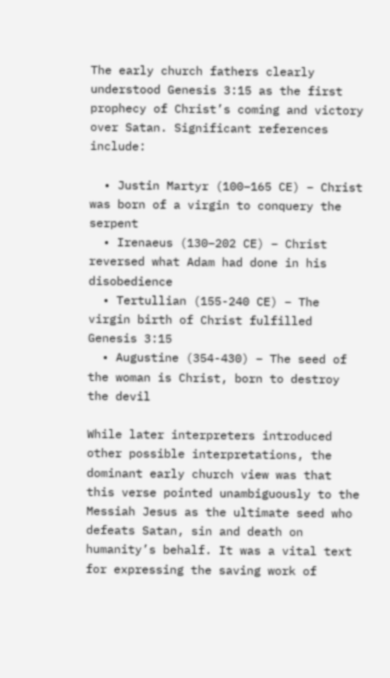The early church fathers clearly understood Genesis 3:15 as the first prophecy of Christ’s coming and victory over Satan. Significant references include:

  • Justin Martyr (100–165 CE) – Christ was born of a virgin to conquery the serpent
  • Irenaeus (130–202 CE) – Christ reversed what Adam had done in his disobedience
  • Tertullian (155-240 CE) – The virgin birth of Christ fulfilled Genesis 3:15
  • Augustine (354-430) – The seed of the woman is Christ, born to destroy the devil

While later interpreters introduced other possible interpretations, the dominant early church view was that this verse pointed unambiguously to the Messiah Jesus as the ultimate seed who defeats Satan, sin and death on humanity’s behalf. It was a vital text for expressing the saving work of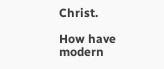Christ.

How have modern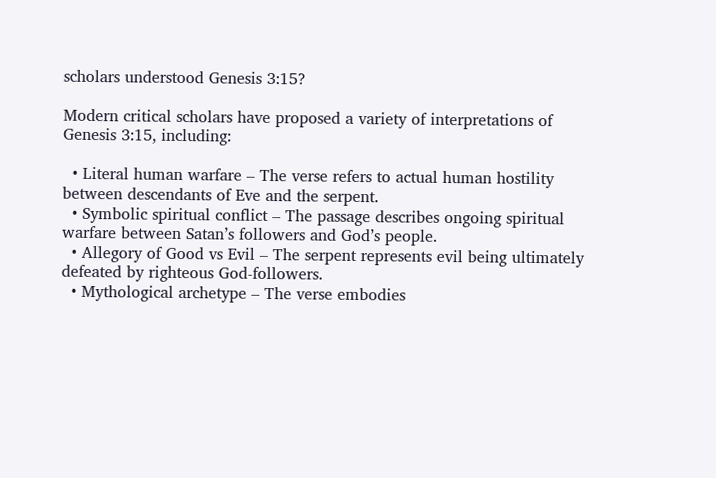scholars understood Genesis 3:15?

Modern critical scholars have proposed a variety of interpretations of Genesis 3:15, including:

  • Literal human warfare – The verse refers to actual human hostility between descendants of Eve and the serpent.
  • Symbolic spiritual conflict – The passage describes ongoing spiritual warfare between Satan’s followers and God’s people.
  • Allegory of Good vs Evil – The serpent represents evil being ultimately defeated by righteous God-followers.
  • Mythological archetype – The verse embodies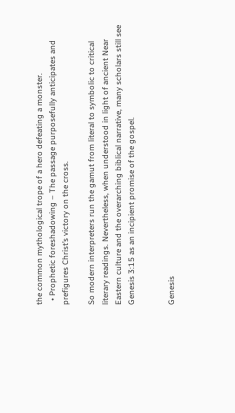the common mythological trope of a hero defeating a monster.
  • Prophetic foreshadowing – The passage purposefully anticipates and prefigures Christ’s victory on the cross.

So modern interpreters run the gamut from literal to symbolic to critical literary readings. Nevertheless, when understood in light of ancient Near Eastern culture and the overarching biblical narrative, many scholars still see Genesis 3:15 as an incipient promise of the gospel.


Genesis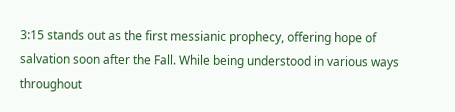3:15 stands out as the first messianic prophecy, offering hope of salvation soon after the Fall. While being understood in various ways throughout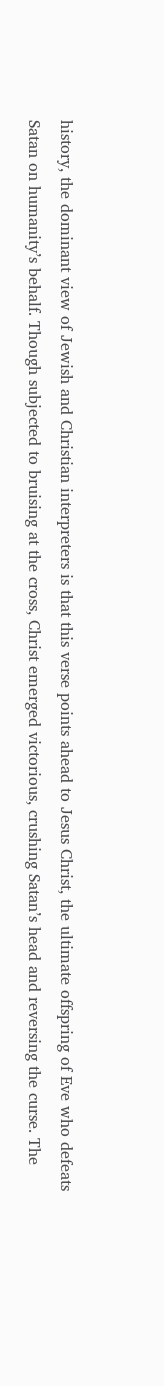history, the dominant view of Jewish and Christian interpreters is that this verse points ahead to Jesus Christ, the ultimate offspring of Eve who defeats Satan on humanity’s behalf. Though subjected to bruising at the cross, Christ emerged victorious, crushing Satan’s head and reversing the curse. The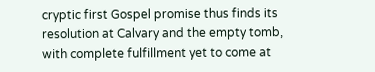cryptic first Gospel promise thus finds its resolution at Calvary and the empty tomb, with complete fulfillment yet to come at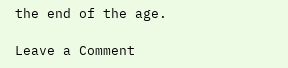the end of the age.

Leave a Comment